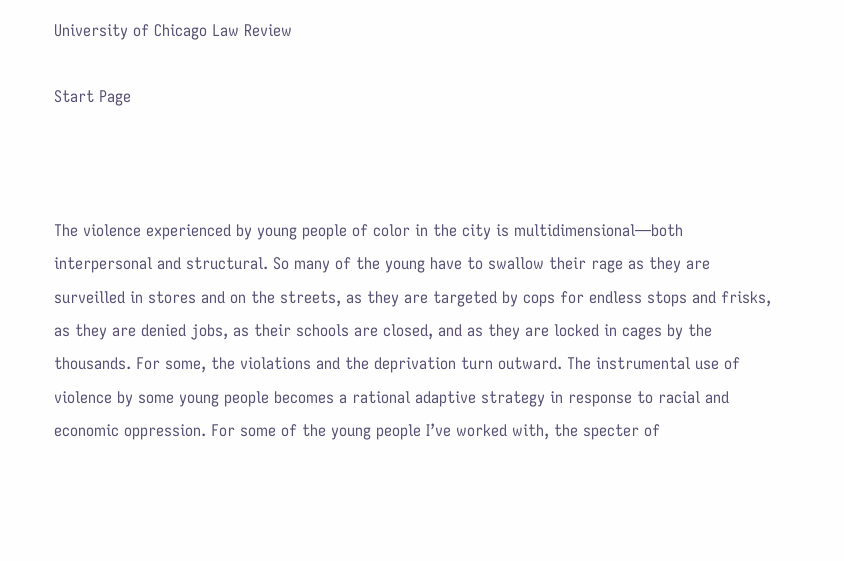University of Chicago Law Review

Start Page



The violence experienced by young people of color in the city is multidimensional—both interpersonal and structural. So many of the young have to swallow their rage as they are surveilled in stores and on the streets, as they are targeted by cops for endless stops and frisks, as they are denied jobs, as their schools are closed, and as they are locked in cages by the thousands. For some, the violations and the deprivation turn outward. The instrumental use of violence by some young people becomes a rational adaptive strategy in response to racial and economic oppression. For some of the young people I’ve worked with, the specter of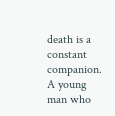death is a constant companion. A young man who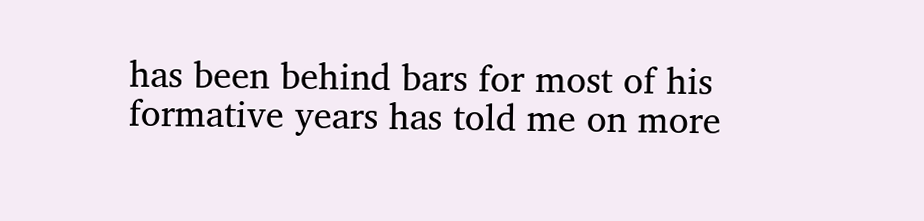has been behind bars for most of his formative years has told me on more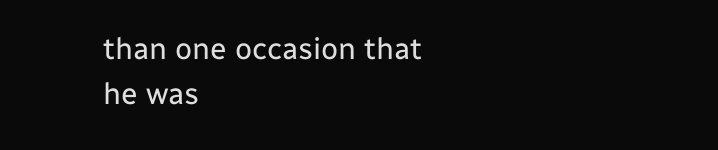than one occasion that he was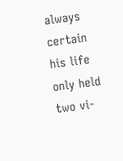always certain his life only held two vi-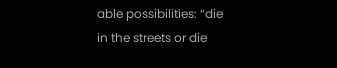able possibilities: “die in the streets or die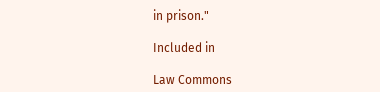in prison."

Included in

Law Commons